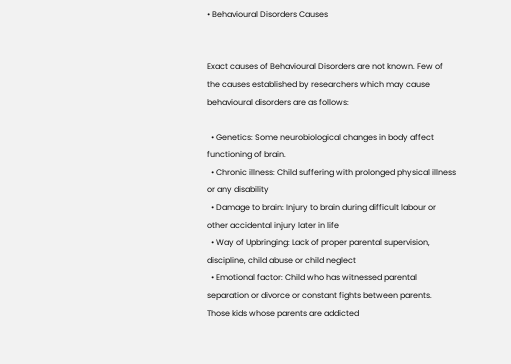• Behavioural Disorders Causes


Exact causes of Behavioural Disorders are not known. Few of the causes established by researchers which may cause behavioural disorders are as follows:

  • Genetics: Some neurobiological changes in body affect functioning of brain.
  • Chronic illness: Child suffering with prolonged physical illness or any disability
  • Damage to brain: Injury to brain during difficult labour or other accidental injury later in life
  • Way of Upbringing: Lack of proper parental supervision, discipline, child abuse or child neglect
  • Emotional factor: Child who has witnessed parental separation or divorce or constant fights between parents. Those kids whose parents are addicted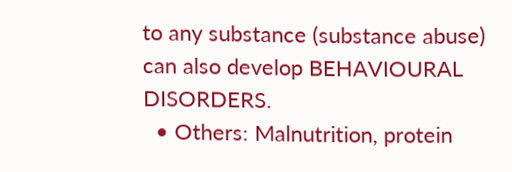to any substance (substance abuse) can also develop BEHAVIOURAL DISORDERS.
  • Others: Malnutrition, protein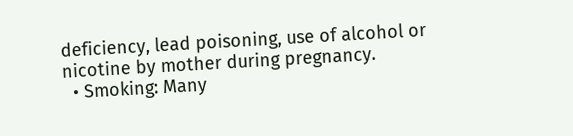deficiency, lead poisoning, use of alcohol or nicotine by mother during pregnancy.
  • Smoking: Many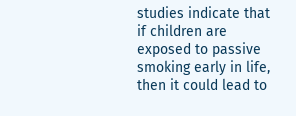studies indicate that if children are exposed to passive smoking early in life, then it could lead to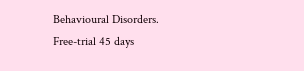Behavioural Disorders.
Free-trial 45 days